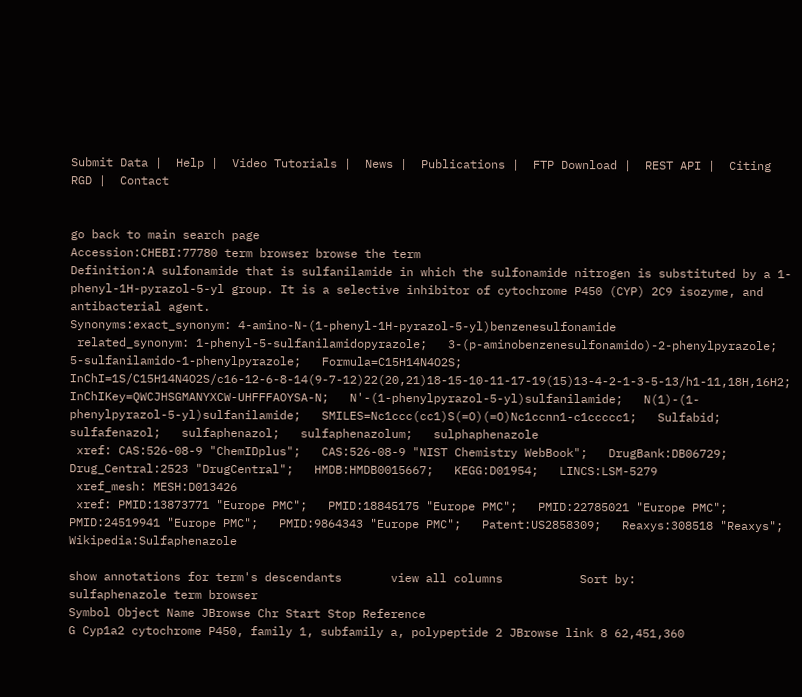Submit Data |  Help |  Video Tutorials |  News |  Publications |  FTP Download |  REST API |  Citing RGD |  Contact


go back to main search page
Accession:CHEBI:77780 term browser browse the term
Definition:A sulfonamide that is sulfanilamide in which the sulfonamide nitrogen is substituted by a 1-phenyl-1H-pyrazol-5-yl group. It is a selective inhibitor of cytochrome P450 (CYP) 2C9 isozyme, and antibacterial agent.
Synonyms:exact_synonym: 4-amino-N-(1-phenyl-1H-pyrazol-5-yl)benzenesulfonamide
 related_synonym: 1-phenyl-5-sulfanilamidopyrazole;   3-(p-aminobenzenesulfonamido)-2-phenylpyrazole;   5-sulfanilamido-1-phenylpyrazole;   Formula=C15H14N4O2S;   InChI=1S/C15H14N4O2S/c16-12-6-8-14(9-7-12)22(20,21)18-15-10-11-17-19(15)13-4-2-1-3-5-13/h1-11,18H,16H2;   InChIKey=QWCJHSGMANYXCW-UHFFFAOYSA-N;   N'-(1-phenylpyrazol-5-yl)sulfanilamide;   N(1)-(1-phenylpyrazol-5-yl)sulfanilamide;   SMILES=Nc1ccc(cc1)S(=O)(=O)Nc1ccnn1-c1ccccc1;   Sulfabid;   sulfafenazol;   sulfaphenazol;   sulfaphenazolum;   sulphaphenazole
 xref: CAS:526-08-9 "ChemIDplus";   CAS:526-08-9 "NIST Chemistry WebBook";   DrugBank:DB06729;   Drug_Central:2523 "DrugCentral";   HMDB:HMDB0015667;   KEGG:D01954;   LINCS:LSM-5279
 xref_mesh: MESH:D013426
 xref: PMID:13873771 "Europe PMC";   PMID:18845175 "Europe PMC";   PMID:22785021 "Europe PMC";   PMID:24519941 "Europe PMC";   PMID:9864343 "Europe PMC";   Patent:US2858309;   Reaxys:308518 "Reaxys";   Wikipedia:Sulfaphenazole

show annotations for term's descendants       view all columns           Sort by:
sulfaphenazole term browser
Symbol Object Name JBrowse Chr Start Stop Reference
G Cyp1a2 cytochrome P450, family 1, subfamily a, polypeptide 2 JBrowse link 8 62,451,360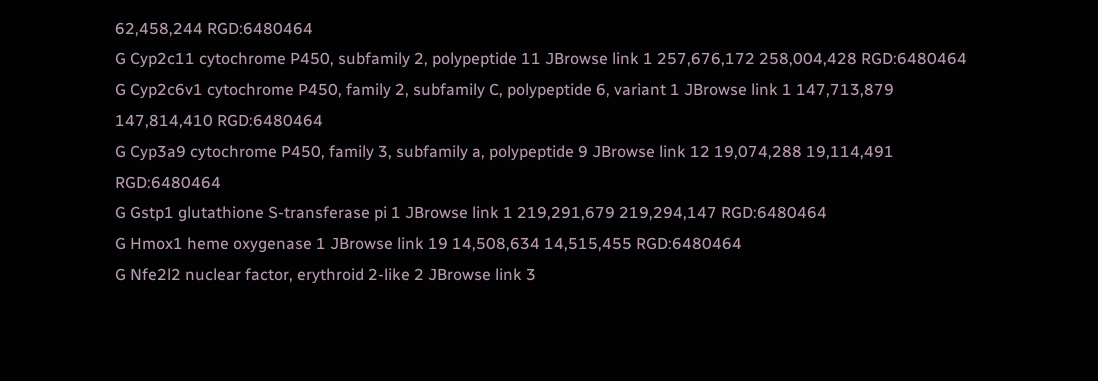62,458,244 RGD:6480464
G Cyp2c11 cytochrome P450, subfamily 2, polypeptide 11 JBrowse link 1 257,676,172 258,004,428 RGD:6480464
G Cyp2c6v1 cytochrome P450, family 2, subfamily C, polypeptide 6, variant 1 JBrowse link 1 147,713,879 147,814,410 RGD:6480464
G Cyp3a9 cytochrome P450, family 3, subfamily a, polypeptide 9 JBrowse link 12 19,074,288 19,114,491 RGD:6480464
G Gstp1 glutathione S-transferase pi 1 JBrowse link 1 219,291,679 219,294,147 RGD:6480464
G Hmox1 heme oxygenase 1 JBrowse link 19 14,508,634 14,515,455 RGD:6480464
G Nfe2l2 nuclear factor, erythroid 2-like 2 JBrowse link 3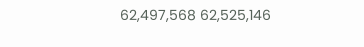62,497,568 62,525,146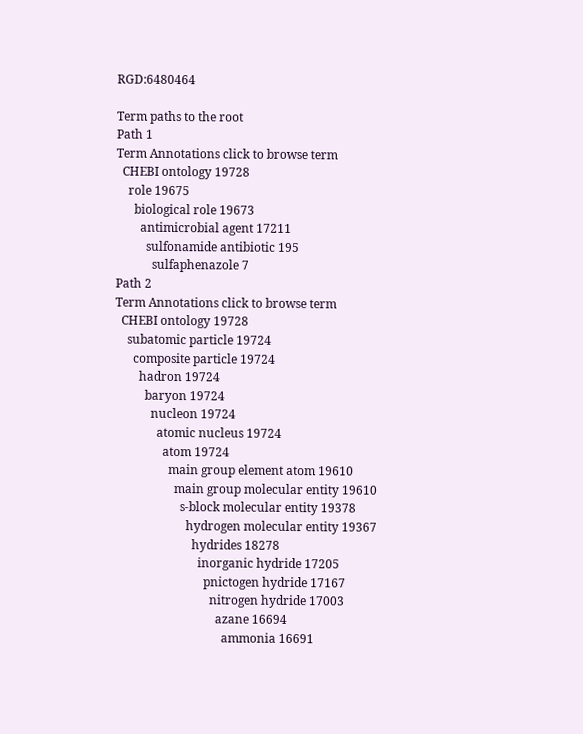RGD:6480464

Term paths to the root
Path 1
Term Annotations click to browse term
  CHEBI ontology 19728
    role 19675
      biological role 19673
        antimicrobial agent 17211
          sulfonamide antibiotic 195
            sulfaphenazole 7
Path 2
Term Annotations click to browse term
  CHEBI ontology 19728
    subatomic particle 19724
      composite particle 19724
        hadron 19724
          baryon 19724
            nucleon 19724
              atomic nucleus 19724
                atom 19724
                  main group element atom 19610
                    main group molecular entity 19610
                      s-block molecular entity 19378
                        hydrogen molecular entity 19367
                          hydrides 18278
                            inorganic hydride 17205
                              pnictogen hydride 17167
                                nitrogen hydride 17003
                                  azane 16694
                                    ammonia 16691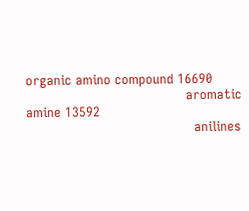organic amino compound 16690
                                        aromatic amine 13592
                                          anilines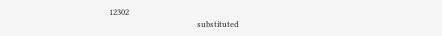12302
                                            substituted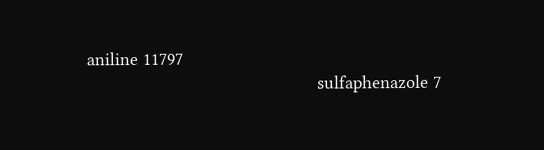aniline 11797
                                              sulfaphenazole 7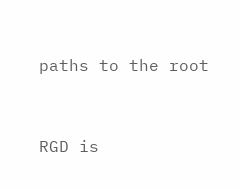paths to the root


RGD is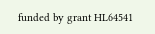funded by grant HL64541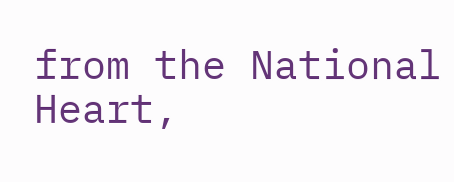from the National Heart,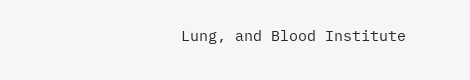Lung, and Blood Institute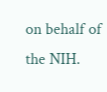on behalf of the NIH.